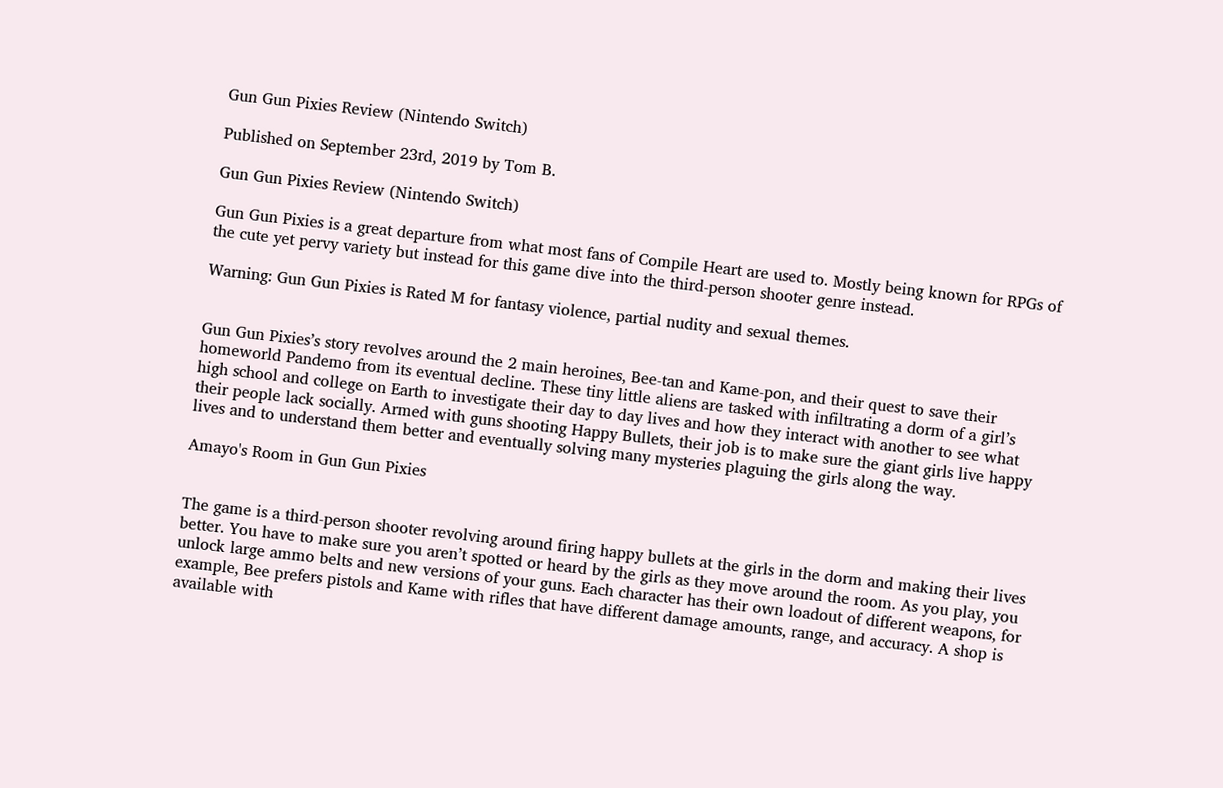Gun Gun Pixies Review (Nintendo Switch)

Published on September 23rd, 2019 by Tom B.

Gun Gun Pixies Review (Nintendo Switch)

Gun Gun Pixies is a great departure from what most fans of Compile Heart are used to. Mostly being known for RPGs of the cute yet pervy variety but instead for this game dive into the third-person shooter genre instead.

Warning: Gun Gun Pixies is Rated M for fantasy violence, partial nudity and sexual themes.


Gun Gun Pixies’s story revolves around the 2 main heroines, Bee-tan and Kame-pon, and their quest to save their homeworld Pandemo from its eventual decline. These tiny little aliens are tasked with infiltrating a dorm of a girl’s high school and college on Earth to investigate their day to day lives and how they interact with another to see what their people lack socially. Armed with guns shooting Happy Bullets, their job is to make sure the giant girls live happy lives and to understand them better and eventually solving many mysteries plaguing the girls along the way.

Amayo's Room in Gun Gun Pixies


The game is a third-person shooter revolving around firing happy bullets at the girls in the dorm and making their lives better. You have to make sure you aren’t spotted or heard by the girls as they move around the room. As you play, you unlock large ammo belts and new versions of your guns. Each character has their own loadout of different weapons, for example, Bee prefers pistols and Kame with rifles that have different damage amounts, range, and accuracy. A shop is available with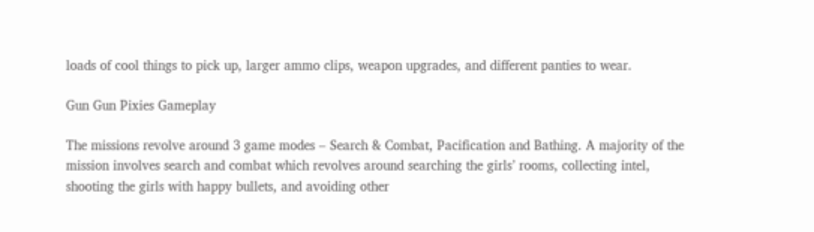loads of cool things to pick up, larger ammo clips, weapon upgrades, and different panties to wear.

Gun Gun Pixies Gameplay

The missions revolve around 3 game modes – Search & Combat, Pacification and Bathing. A majority of the mission involves search and combat which revolves around searching the girls’ rooms, collecting intel, shooting the girls with happy bullets, and avoiding other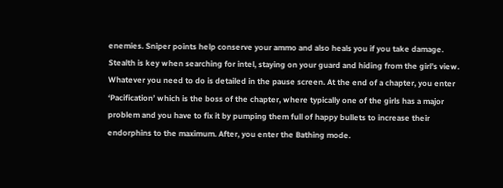enemies. Sniper points help conserve your ammo and also heals you if you take damage. Stealth is key when searching for intel, staying on your guard and hiding from the girl’s view. Whatever you need to do is detailed in the pause screen. At the end of a chapter, you enter ‘Pacification’ which is the boss of the chapter, where typically one of the girls has a major problem and you have to fix it by pumping them full of happy bullets to increase their endorphins to the maximum. After, you enter the Bathing mode.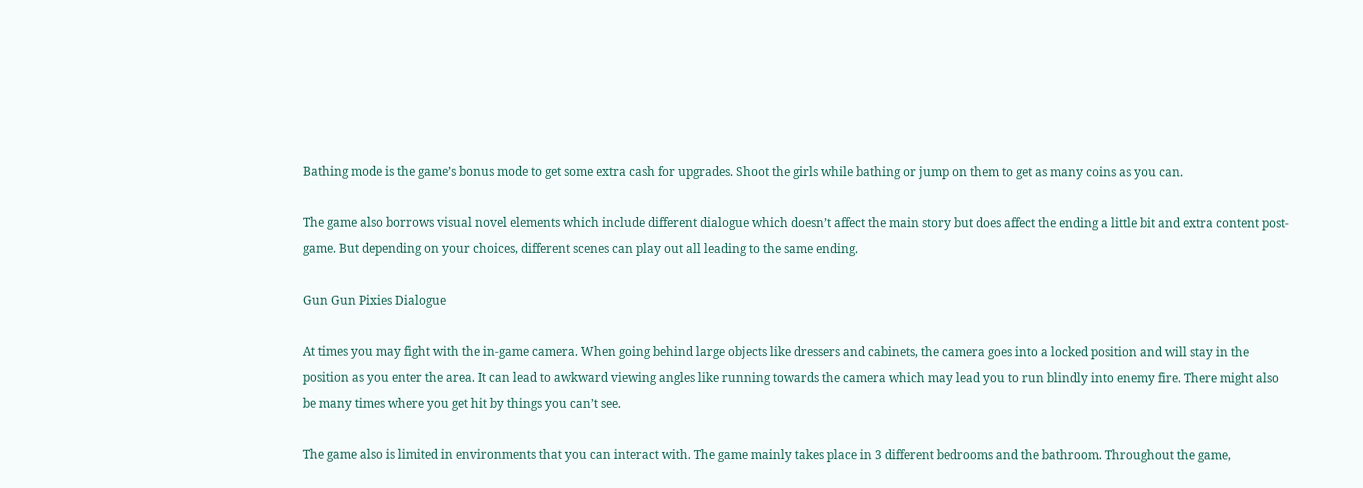Bathing mode is the game’s bonus mode to get some extra cash for upgrades. Shoot the girls while bathing or jump on them to get as many coins as you can.

The game also borrows visual novel elements which include different dialogue which doesn’t affect the main story but does affect the ending a little bit and extra content post-game. But depending on your choices, different scenes can play out all leading to the same ending.

Gun Gun Pixies Dialogue

At times you may fight with the in-game camera. When going behind large objects like dressers and cabinets, the camera goes into a locked position and will stay in the position as you enter the area. It can lead to awkward viewing angles like running towards the camera which may lead you to run blindly into enemy fire. There might also be many times where you get hit by things you can’t see.

The game also is limited in environments that you can interact with. The game mainly takes place in 3 different bedrooms and the bathroom. Throughout the game,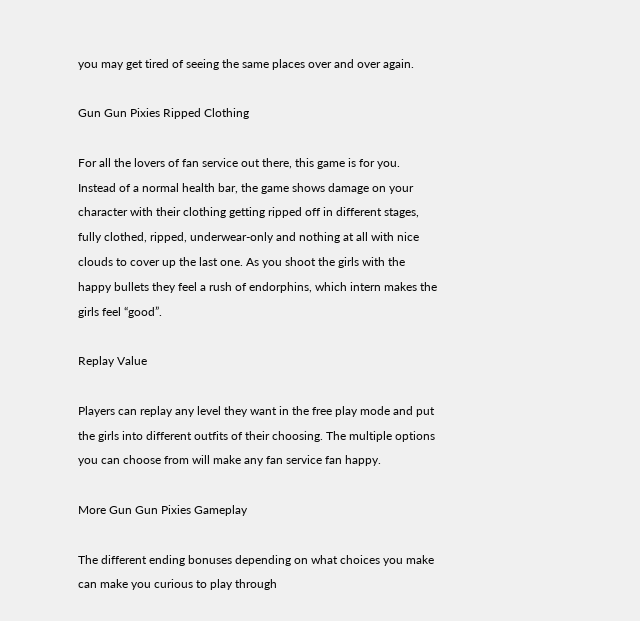you may get tired of seeing the same places over and over again.

Gun Gun Pixies Ripped Clothing

For all the lovers of fan service out there, this game is for you. Instead of a normal health bar, the game shows damage on your character with their clothing getting ripped off in different stages, fully clothed, ripped, underwear-only and nothing at all with nice clouds to cover up the last one. As you shoot the girls with the happy bullets they feel a rush of endorphins, which intern makes the girls feel “good”.

Replay Value

Players can replay any level they want in the free play mode and put the girls into different outfits of their choosing. The multiple options you can choose from will make any fan service fan happy.

More Gun Gun Pixies Gameplay

The different ending bonuses depending on what choices you make can make you curious to play through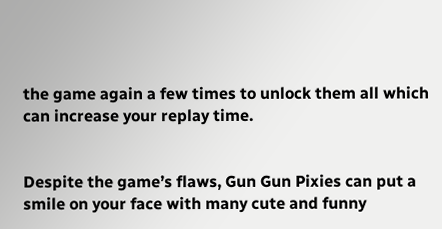the game again a few times to unlock them all which can increase your replay time.


Despite the game’s flaws, Gun Gun Pixies can put a smile on your face with many cute and funny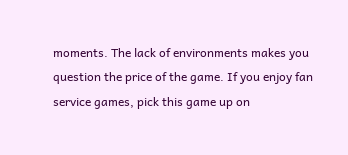moments. The lack of environments makes you question the price of the game. If you enjoy fan service games, pick this game up on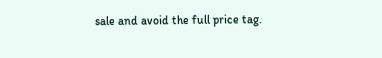sale and avoid the full price tag.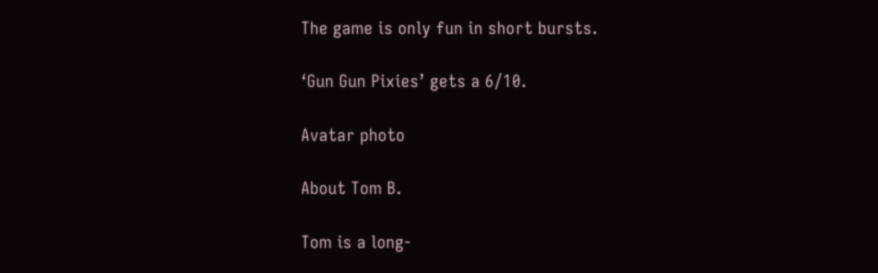The game is only fun in short bursts.

‘Gun Gun Pixies’ gets a 6/10.

Avatar photo

About Tom B.

Tom is a long-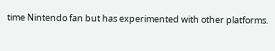time Nintendo fan but has experimented with other platforms.